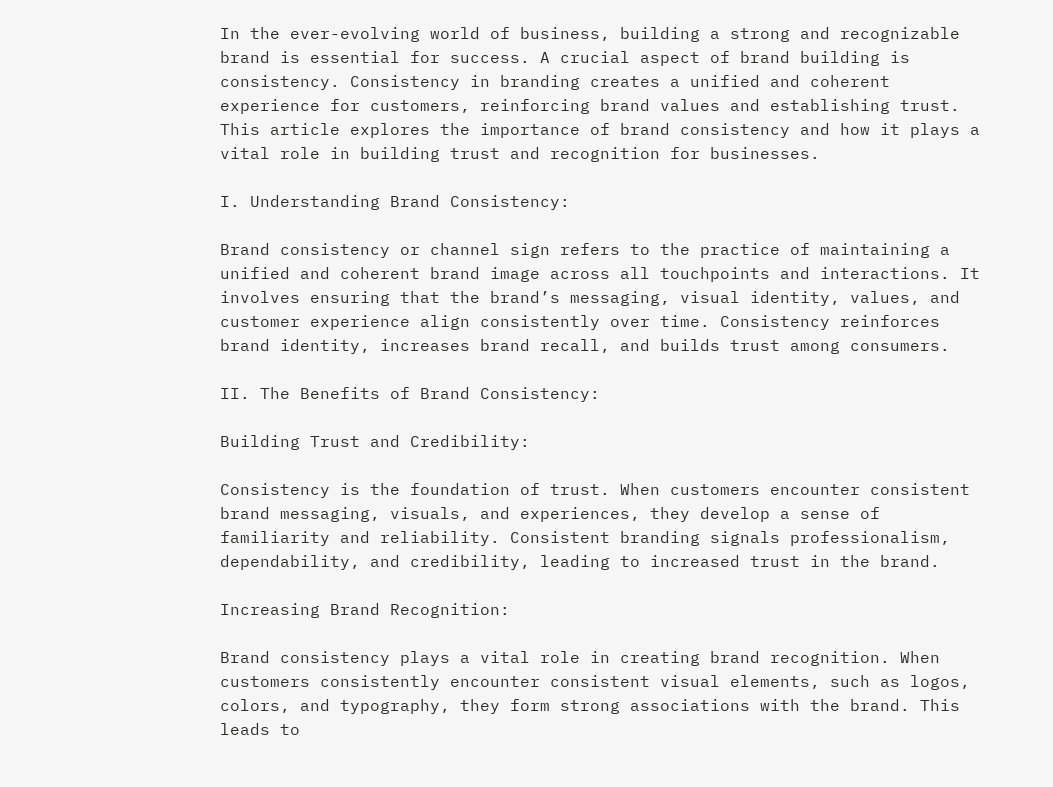In the ever-evolving world of business, building a strong and recognizable brand is essential for success. A crucial aspect of brand building is consistency. Consistency in branding creates a unified and coherent experience for customers, reinforcing brand values and establishing trust. This article explores the importance of brand consistency and how it plays a vital role in building trust and recognition for businesses.

I. Understanding Brand Consistency:

Brand consistency or channel sign refers to the practice of maintaining a unified and coherent brand image across all touchpoints and interactions. It involves ensuring that the brand’s messaging, visual identity, values, and customer experience align consistently over time. Consistency reinforces brand identity, increases brand recall, and builds trust among consumers.

II. The Benefits of Brand Consistency:

Building Trust and Credibility:

Consistency is the foundation of trust. When customers encounter consistent brand messaging, visuals, and experiences, they develop a sense of familiarity and reliability. Consistent branding signals professionalism, dependability, and credibility, leading to increased trust in the brand.

Increasing Brand Recognition:

Brand consistency plays a vital role in creating brand recognition. When customers consistently encounter consistent visual elements, such as logos, colors, and typography, they form strong associations with the brand. This leads to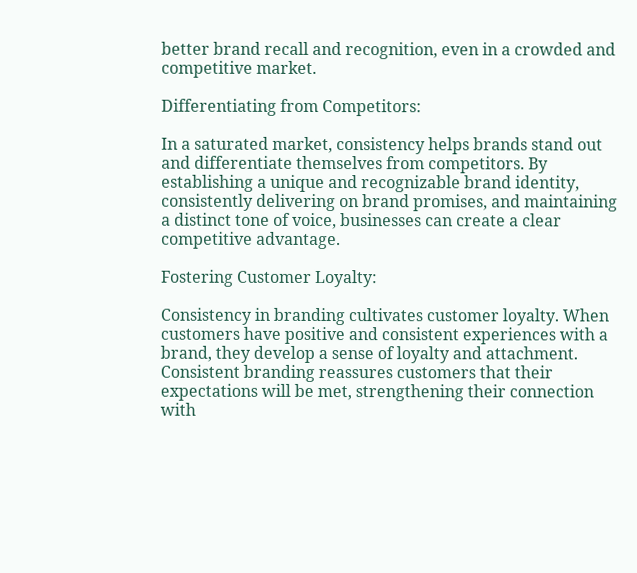better brand recall and recognition, even in a crowded and competitive market.

Differentiating from Competitors:

In a saturated market, consistency helps brands stand out and differentiate themselves from competitors. By establishing a unique and recognizable brand identity, consistently delivering on brand promises, and maintaining a distinct tone of voice, businesses can create a clear competitive advantage.

Fostering Customer Loyalty:

Consistency in branding cultivates customer loyalty. When customers have positive and consistent experiences with a brand, they develop a sense of loyalty and attachment. Consistent branding reassures customers that their expectations will be met, strengthening their connection with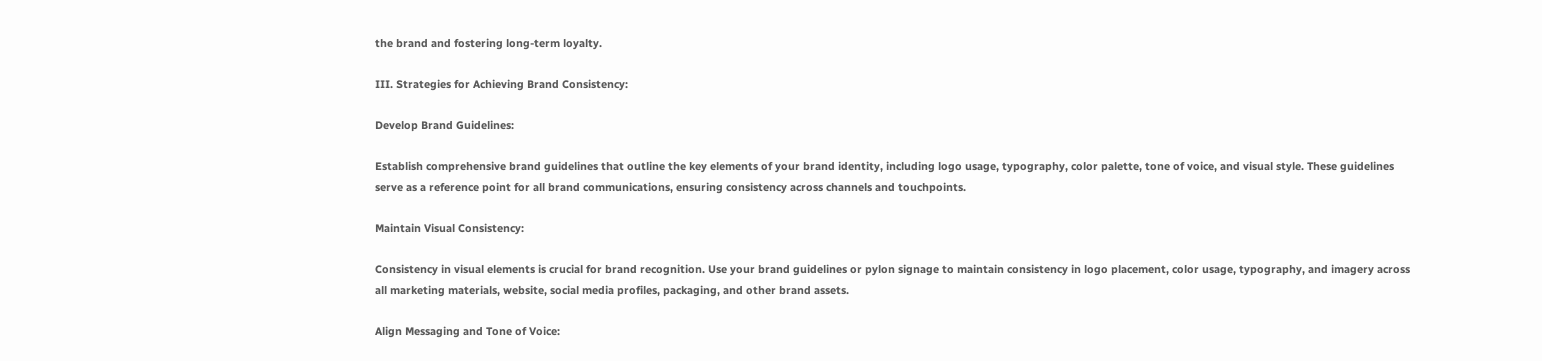the brand and fostering long-term loyalty.

III. Strategies for Achieving Brand Consistency:

Develop Brand Guidelines:

Establish comprehensive brand guidelines that outline the key elements of your brand identity, including logo usage, typography, color palette, tone of voice, and visual style. These guidelines serve as a reference point for all brand communications, ensuring consistency across channels and touchpoints.

Maintain Visual Consistency:

Consistency in visual elements is crucial for brand recognition. Use your brand guidelines or pylon signage to maintain consistency in logo placement, color usage, typography, and imagery across all marketing materials, website, social media profiles, packaging, and other brand assets.

Align Messaging and Tone of Voice: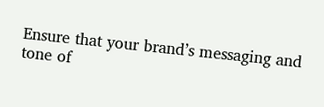Ensure that your brand’s messaging and tone of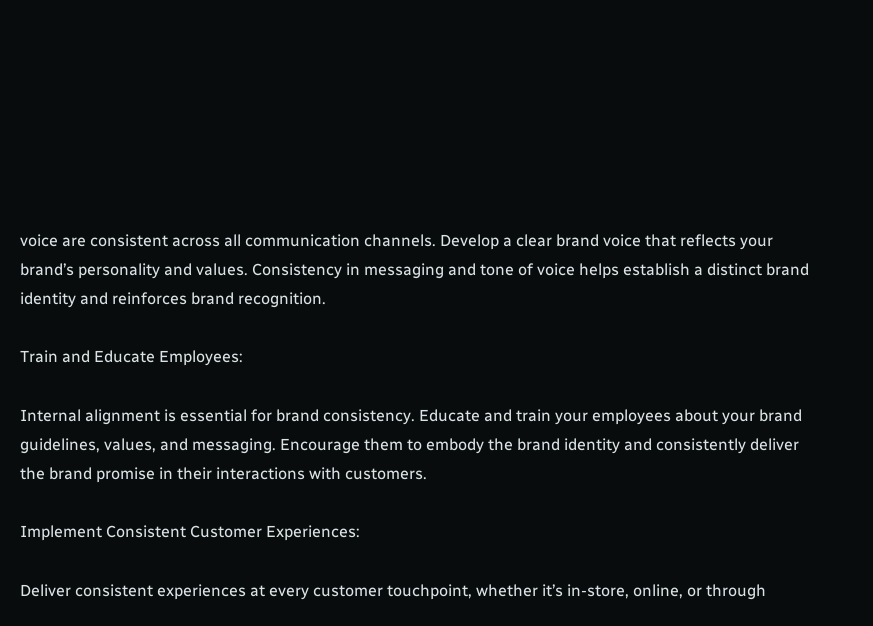voice are consistent across all communication channels. Develop a clear brand voice that reflects your brand’s personality and values. Consistency in messaging and tone of voice helps establish a distinct brand identity and reinforces brand recognition.

Train and Educate Employees:

Internal alignment is essential for brand consistency. Educate and train your employees about your brand guidelines, values, and messaging. Encourage them to embody the brand identity and consistently deliver the brand promise in their interactions with customers.

Implement Consistent Customer Experiences:

Deliver consistent experiences at every customer touchpoint, whether it’s in-store, online, or through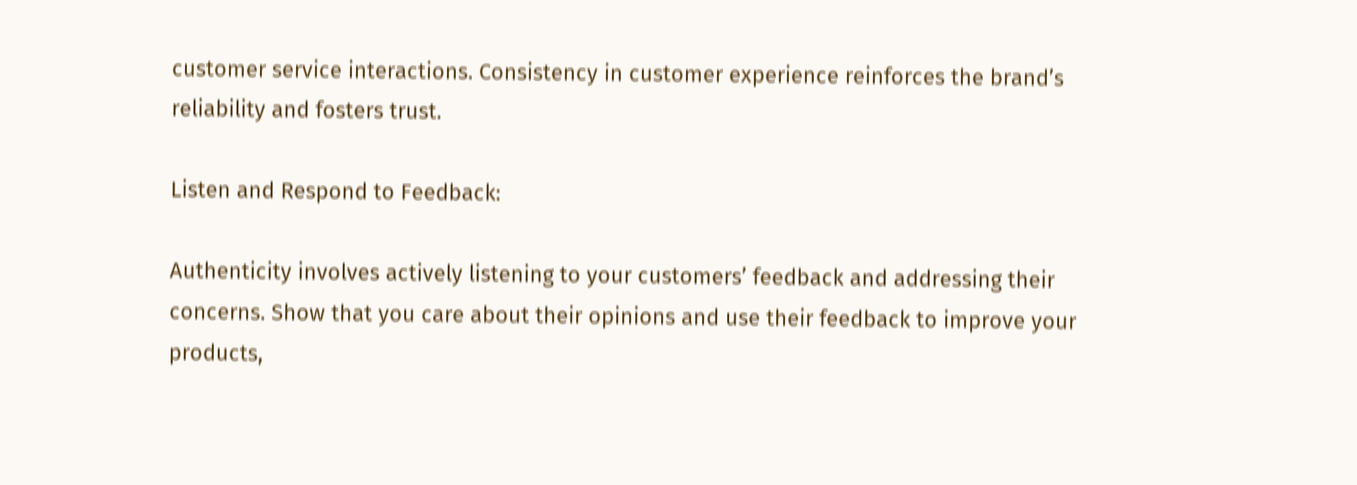customer service interactions. Consistency in customer experience reinforces the brand’s reliability and fosters trust.

Listen and Respond to Feedback:

Authenticity involves actively listening to your customers’ feedback and addressing their concerns. Show that you care about their opinions and use their feedback to improve your products,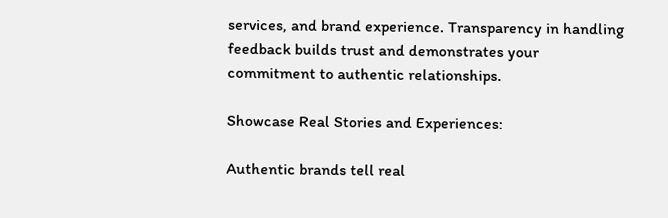services, and brand experience. Transparency in handling feedback builds trust and demonstrates your commitment to authentic relationships.

Showcase Real Stories and Experiences:

Authentic brands tell real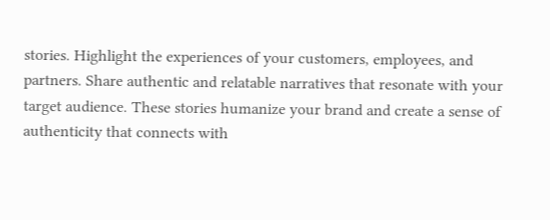stories. Highlight the experiences of your customers, employees, and partners. Share authentic and relatable narratives that resonate with your target audience. These stories humanize your brand and create a sense of authenticity that connects with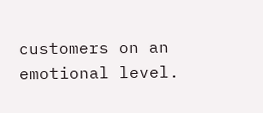customers on an emotional level.